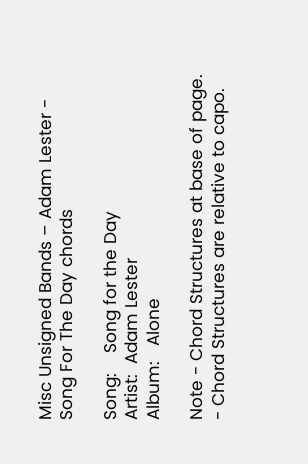Misc Unsigned Bands – Adam Lester - Song For The Day chords

Song:    Song for the Day
Artist:  Adam Lester
Album:   Alone

Note - Chord Structures at base of page.
- Chord Structures are relative to capo.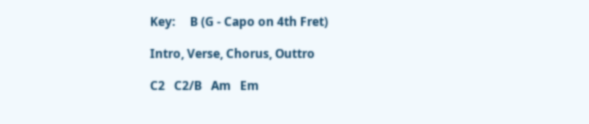Key:     B (G - Capo on 4th Fret)

Intro, Verse, Chorus, Outtro

C2   C2/B   Am   Em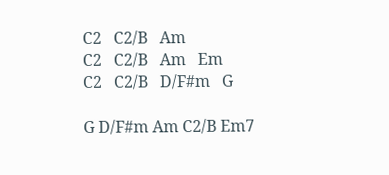C2   C2/B   Am
C2   C2/B   Am   Em
C2   C2/B   D/F#m   G

G D/F#m Am C2/B Em7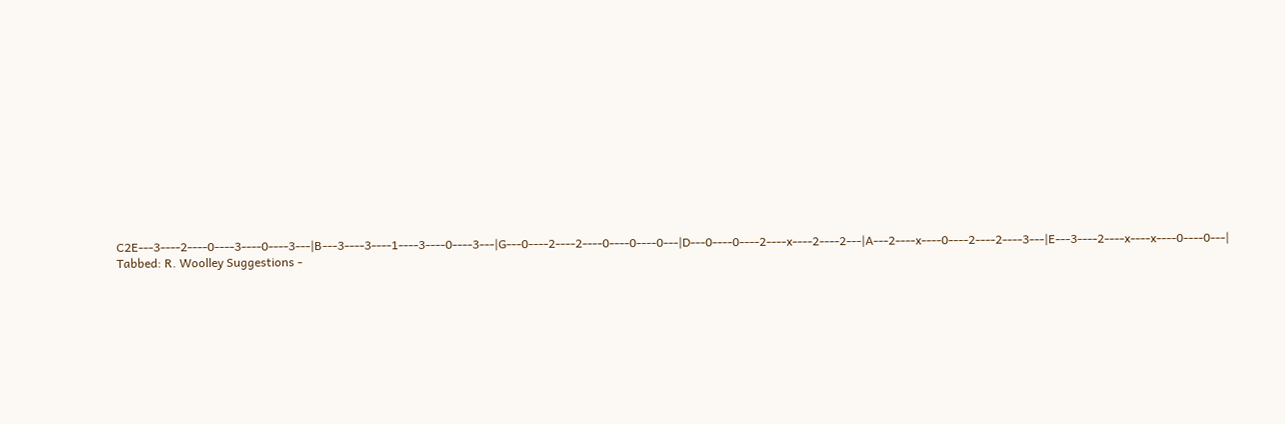C2E---3----2----0----3----0----3---|B---3----3----1----3----0----3---|G---0----2----2----0----0----0---|D---0----0----2----x----2----2---|A---2----x----0----2----2----3---|E---3----2----x----x----0----0---|
Tabbed: R. Woolley Suggestions -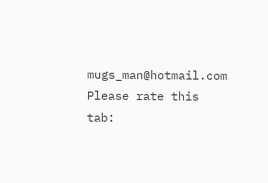mugs_man@hotmail.com
Please rate this tab: